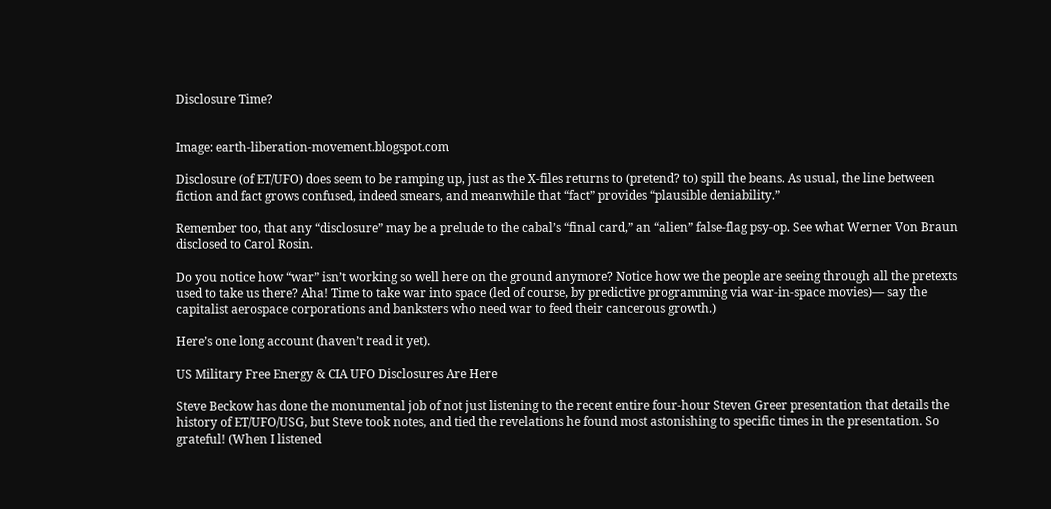Disclosure Time?


Image: earth-liberation-movement.blogspot.com

Disclosure (of ET/UFO) does seem to be ramping up, just as the X-files returns to (pretend? to) spill the beans. As usual, the line between fiction and fact grows confused, indeed smears, and meanwhile that “fact” provides “plausible deniability.”

Remember too, that any “disclosure” may be a prelude to the cabal’s “final card,” an “alien” false-flag psy-op. See what Werner Von Braun disclosed to Carol Rosin.

Do you notice how “war” isn’t working so well here on the ground anymore? Notice how we the people are seeing through all the pretexts used to take us there? Aha! Time to take war into space (led of course, by predictive programming via war-in-space movies)— say the capitalist aerospace corporations and banksters who need war to feed their cancerous growth.)

Here’s one long account (haven’t read it yet).

US Military Free Energy & CIA UFO Disclosures Are Here

Steve Beckow has done the monumental job of not just listening to the recent entire four-hour Steven Greer presentation that details the history of ET/UFO/USG, but Steve took notes, and tied the revelations he found most astonishing to specific times in the presentation. So grateful! (When I listened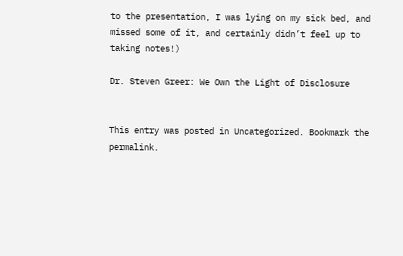to the presentation, I was lying on my sick bed, and missed some of it, and certainly didn’t feel up to taking notes!)

Dr. Steven Greer: We Own the Light of Disclosure


This entry was posted in Uncategorized. Bookmark the permalink.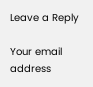Leave a Reply

Your email address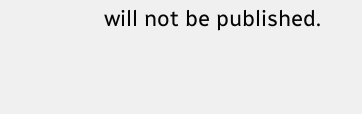will not be published.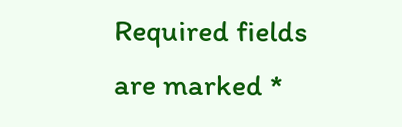Required fields are marked *